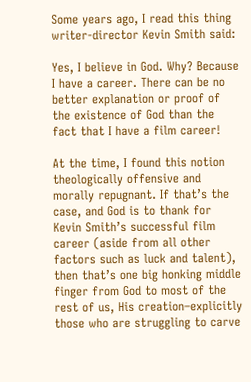Some years ago, I read this thing writer-director Kevin Smith said:

Yes, I believe in God. Why? Because I have a career. There can be no better explanation or proof of the existence of God than the fact that I have a film career!

At the time, I found this notion theologically offensive and morally repugnant. If that’s the case, and God is to thank for Kevin Smith’s successful film career (aside from all other factors such as luck and talent), then that’s one big honking middle finger from God to most of the rest of us, His creation–explicitly those who are struggling to carve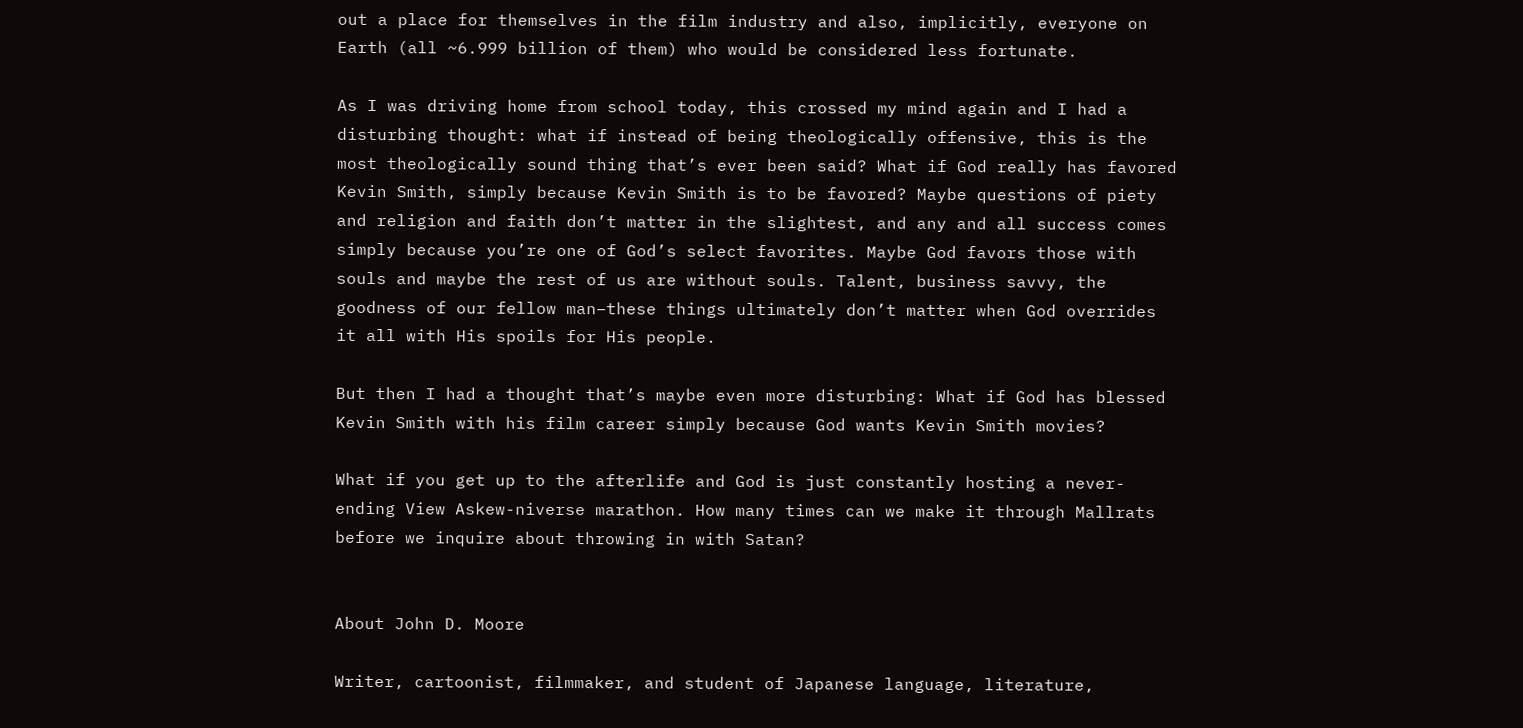out a place for themselves in the film industry and also, implicitly, everyone on Earth (all ~6.999 billion of them) who would be considered less fortunate.

As I was driving home from school today, this crossed my mind again and I had a disturbing thought: what if instead of being theologically offensive, this is the most theologically sound thing that’s ever been said? What if God really has favored Kevin Smith, simply because Kevin Smith is to be favored? Maybe questions of piety and religion and faith don’t matter in the slightest, and any and all success comes simply because you’re one of God’s select favorites. Maybe God favors those with souls and maybe the rest of us are without souls. Talent, business savvy, the goodness of our fellow man–these things ultimately don’t matter when God overrides it all with His spoils for His people.

But then I had a thought that’s maybe even more disturbing: What if God has blessed Kevin Smith with his film career simply because God wants Kevin Smith movies?

What if you get up to the afterlife and God is just constantly hosting a never-ending View Askew-niverse marathon. How many times can we make it through Mallrats before we inquire about throwing in with Satan?


About John D. Moore

Writer, cartoonist, filmmaker, and student of Japanese language, literature,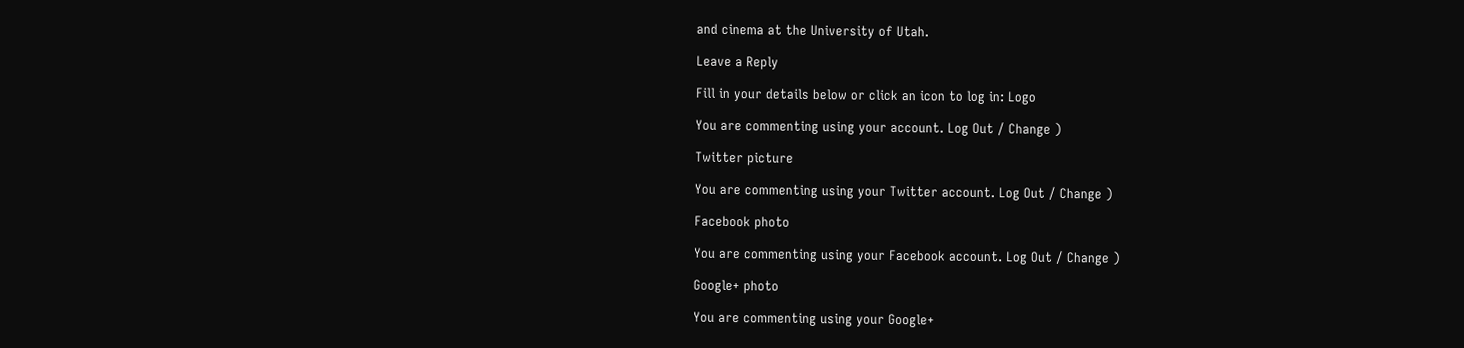and cinema at the University of Utah.

Leave a Reply

Fill in your details below or click an icon to log in: Logo

You are commenting using your account. Log Out / Change )

Twitter picture

You are commenting using your Twitter account. Log Out / Change )

Facebook photo

You are commenting using your Facebook account. Log Out / Change )

Google+ photo

You are commenting using your Google+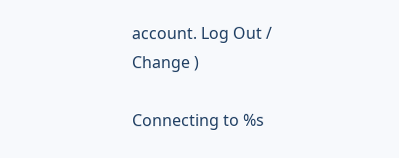account. Log Out / Change )

Connecting to %s